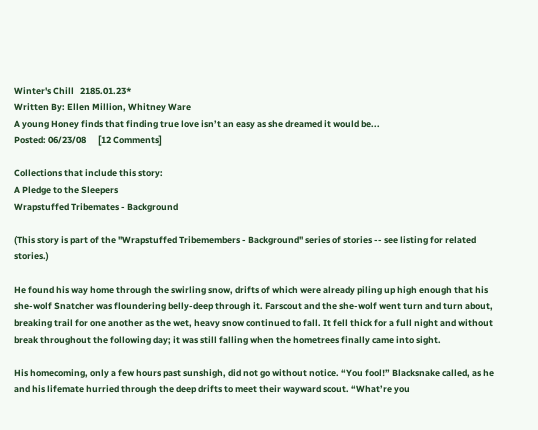Winter's Chill   2185.01.23*
Written By: Ellen Million, Whitney Ware
A young Honey finds that finding true love isn’t an easy as she dreamed it would be...
Posted: 06/23/08      [12 Comments]

Collections that include this story:
A Pledge to the Sleepers
Wrapstuffed Tribemates - Background

(This story is part of the "Wrapstuffed Tribemembers - Background" series of stories -- see listing for related stories.)

He found his way home through the swirling snow, drifts of which were already piling up high enough that his she-wolf Snatcher was floundering belly-deep through it. Farscout and the she-wolf went turn and turn about, breaking trail for one another as the wet, heavy snow continued to fall. It fell thick for a full night and without break throughout the following day; it was still falling when the hometrees finally came into sight.

His homecoming, only a few hours past sunshigh, did not go without notice. “You fool!” Blacksnake called, as he and his lifemate hurried through the deep drifts to meet their wayward scout. “What’re you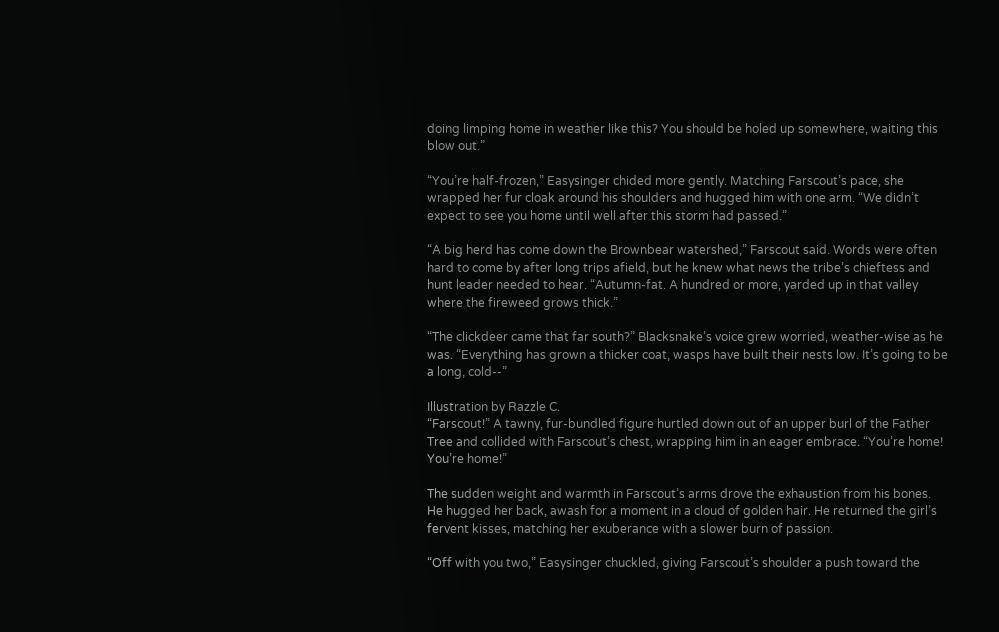doing limping home in weather like this? You should be holed up somewhere, waiting this blow out.”

“You’re half-frozen,” Easysinger chided more gently. Matching Farscout’s pace, she wrapped her fur cloak around his shoulders and hugged him with one arm. “We didn’t expect to see you home until well after this storm had passed.”

“A big herd has come down the Brownbear watershed,” Farscout said. Words were often hard to come by after long trips afield, but he knew what news the tribe’s chieftess and hunt leader needed to hear. “Autumn-fat. A hundred or more, yarded up in that valley where the fireweed grows thick.”

“The clickdeer came that far south?” Blacksnake’s voice grew worried, weather-wise as he was. “Everything has grown a thicker coat, wasps have built their nests low. It’s going to be a long, cold--”

Illustration by Razzle C.
“Farscout!” A tawny, fur-bundled figure hurtled down out of an upper burl of the Father Tree and collided with Farscout’s chest, wrapping him in an eager embrace. “You’re home! You’re home!”

The sudden weight and warmth in Farscout’s arms drove the exhaustion from his bones. He hugged her back, awash for a moment in a cloud of golden hair. He returned the girl’s fervent kisses, matching her exuberance with a slower burn of passion.

“Off with you two,” Easysinger chuckled, giving Farscout’s shoulder a push toward the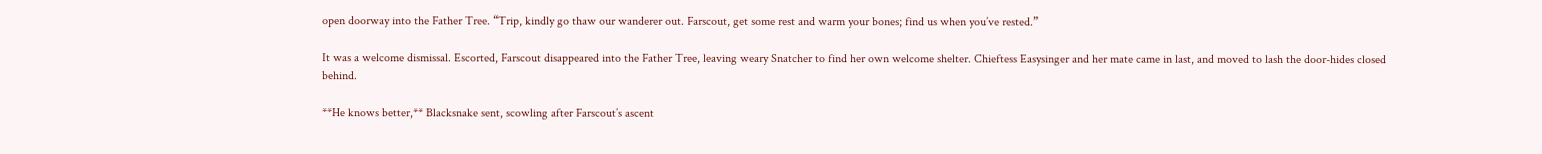open doorway into the Father Tree. “Trip, kindly go thaw our wanderer out. Farscout, get some rest and warm your bones; find us when you’ve rested.”

It was a welcome dismissal. Escorted, Farscout disappeared into the Father Tree, leaving weary Snatcher to find her own welcome shelter. Chieftess Easysinger and her mate came in last, and moved to lash the door-hides closed behind.

**He knows better,** Blacksnake sent, scowling after Farscout’s ascent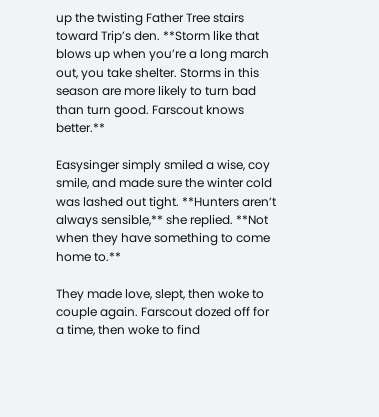up the twisting Father Tree stairs toward Trip’s den. **Storm like that blows up when you’re a long march out, you take shelter. Storms in this season are more likely to turn bad than turn good. Farscout knows better.**

Easysinger simply smiled a wise, coy smile, and made sure the winter cold was lashed out tight. **Hunters aren’t always sensible,** she replied. **Not when they have something to come home to.**

They made love, slept, then woke to couple again. Farscout dozed off for a time, then woke to find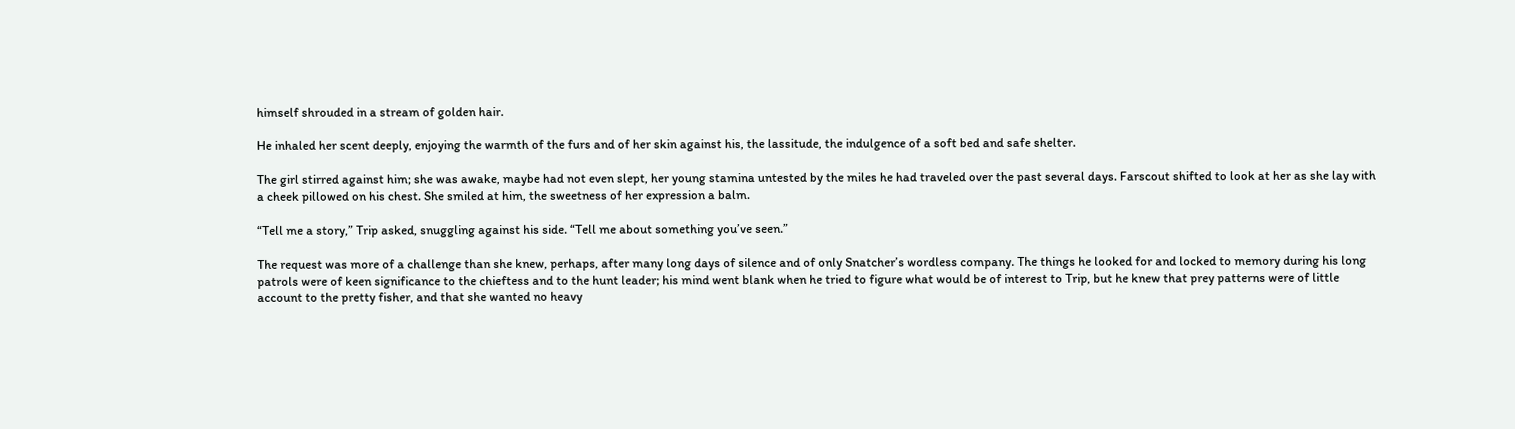himself shrouded in a stream of golden hair.

He inhaled her scent deeply, enjoying the warmth of the furs and of her skin against his, the lassitude, the indulgence of a soft bed and safe shelter.

The girl stirred against him; she was awake, maybe had not even slept, her young stamina untested by the miles he had traveled over the past several days. Farscout shifted to look at her as she lay with a cheek pillowed on his chest. She smiled at him, the sweetness of her expression a balm.

“Tell me a story,” Trip asked, snuggling against his side. “Tell me about something you’ve seen.”

The request was more of a challenge than she knew, perhaps, after many long days of silence and of only Snatcher’s wordless company. The things he looked for and locked to memory during his long patrols were of keen significance to the chieftess and to the hunt leader; his mind went blank when he tried to figure what would be of interest to Trip, but he knew that prey patterns were of little account to the pretty fisher, and that she wanted no heavy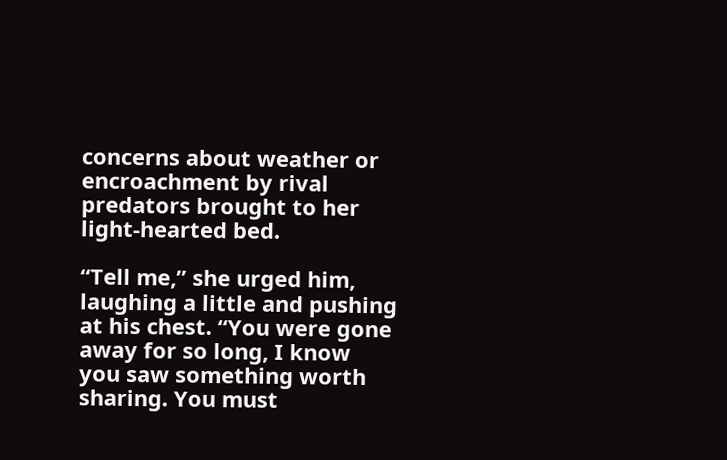concerns about weather or encroachment by rival predators brought to her light-hearted bed.

“Tell me,” she urged him, laughing a little and pushing at his chest. “You were gone away for so long, I know you saw something worth sharing. You must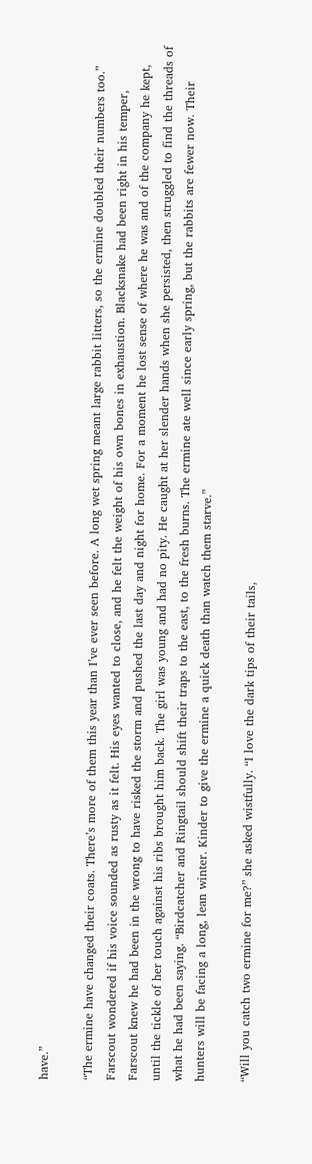have.”

“The ermine have changed their coats. There’s more of them this year than I’ve ever seen before. A long wet spring meant large rabbit litters, so the ermine doubled their numbers too.” Farscout wondered if his voice sounded as rusty as it felt. His eyes wanted to close, and he felt the weight of his own bones in exhaustion. Blacksnake had been right in his temper, Farscout knew he had been in the wrong to have risked the storm and pushed the last day and night for home. For a moment he lost sense of where he was and of the company he kept, until the tickle of her touch against his ribs brought him back. The girl was young and had no pity. He caught at her slender hands when she persisted, then struggled to find the threads of what he had been saying. “Birdcatcher and Ringtail should shift their traps to the east, to the fresh burns. The ermine ate well since early spring, but the rabbits are fewer now. Their hunters will be facing a long, lean winter. Kinder to give the ermine a quick death than watch them starve.”

“Will you catch two ermine for me?” she asked wistfully. “I love the dark tips of their tails,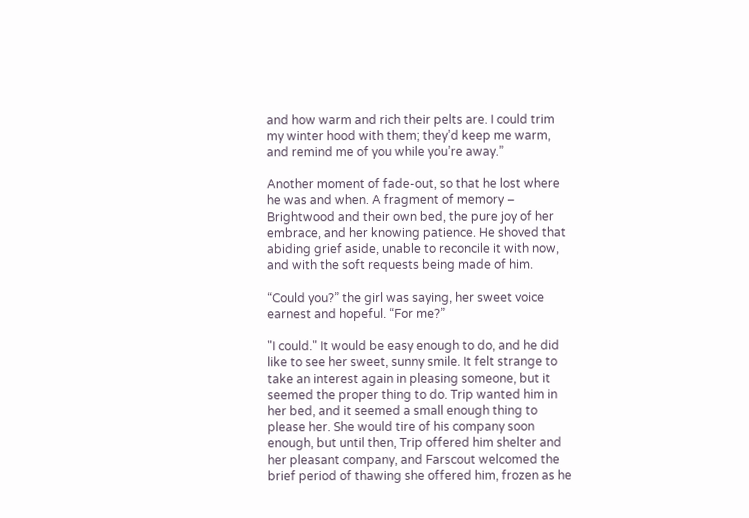and how warm and rich their pelts are. I could trim my winter hood with them; they’d keep me warm, and remind me of you while you’re away.”

Another moment of fade-out, so that he lost where he was and when. A fragment of memory – Brightwood and their own bed, the pure joy of her embrace, and her knowing patience. He shoved that abiding grief aside, unable to reconcile it with now, and with the soft requests being made of him.

“Could you?” the girl was saying, her sweet voice earnest and hopeful. “For me?”

"I could." It would be easy enough to do, and he did like to see her sweet, sunny smile. It felt strange to take an interest again in pleasing someone, but it seemed the proper thing to do. Trip wanted him in her bed, and it seemed a small enough thing to please her. She would tire of his company soon enough, but until then, Trip offered him shelter and her pleasant company, and Farscout welcomed the brief period of thawing she offered him, frozen as he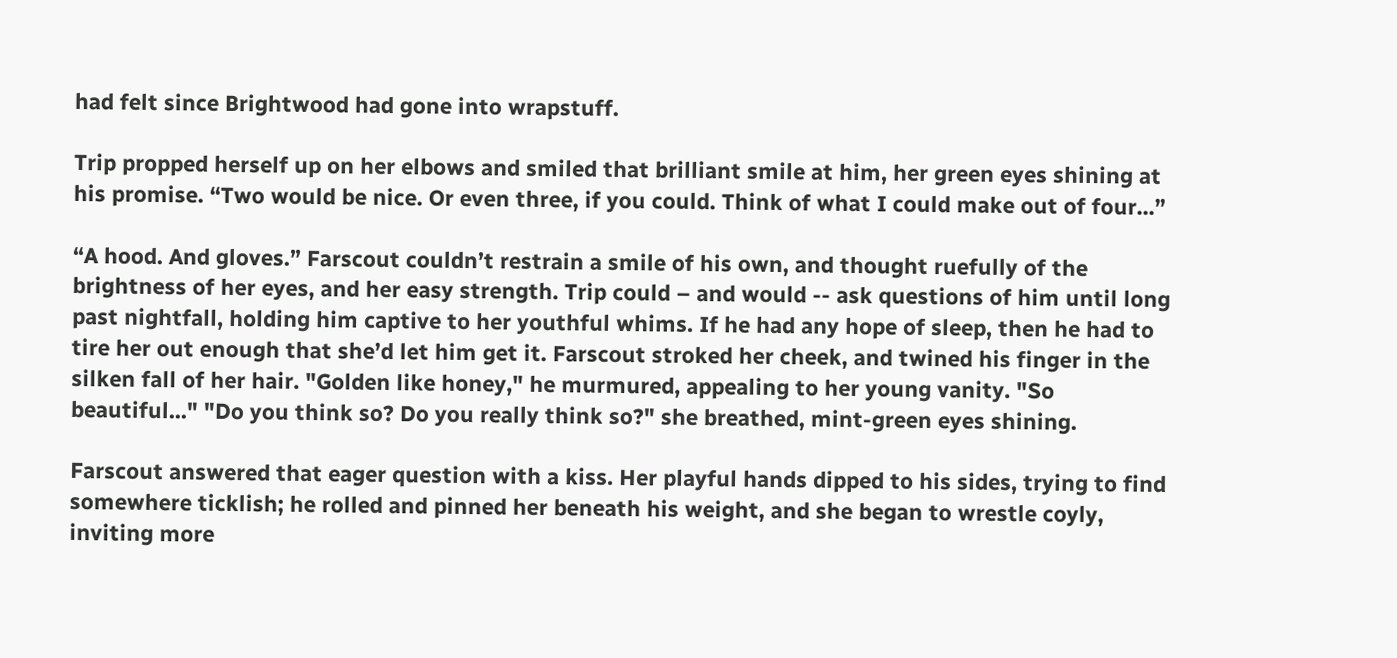had felt since Brightwood had gone into wrapstuff.

Trip propped herself up on her elbows and smiled that brilliant smile at him, her green eyes shining at his promise. “Two would be nice. Or even three, if you could. Think of what I could make out of four...”

“A hood. And gloves.” Farscout couldn’t restrain a smile of his own, and thought ruefully of the brightness of her eyes, and her easy strength. Trip could – and would -- ask questions of him until long past nightfall, holding him captive to her youthful whims. If he had any hope of sleep, then he had to tire her out enough that she’d let him get it. Farscout stroked her cheek, and twined his finger in the silken fall of her hair. "Golden like honey," he murmured, appealing to her young vanity. "So beautiful..." "Do you think so? Do you really think so?" she breathed, mint-green eyes shining.

Farscout answered that eager question with a kiss. Her playful hands dipped to his sides, trying to find somewhere ticklish; he rolled and pinned her beneath his weight, and she began to wrestle coyly, inviting more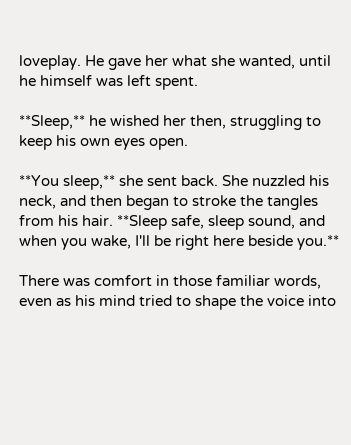loveplay. He gave her what she wanted, until he himself was left spent.

**Sleep,** he wished her then, struggling to keep his own eyes open.

**You sleep,** she sent back. She nuzzled his neck, and then began to stroke the tangles from his hair. **Sleep safe, sleep sound, and when you wake, I'll be right here beside you.**

There was comfort in those familiar words, even as his mind tried to shape the voice into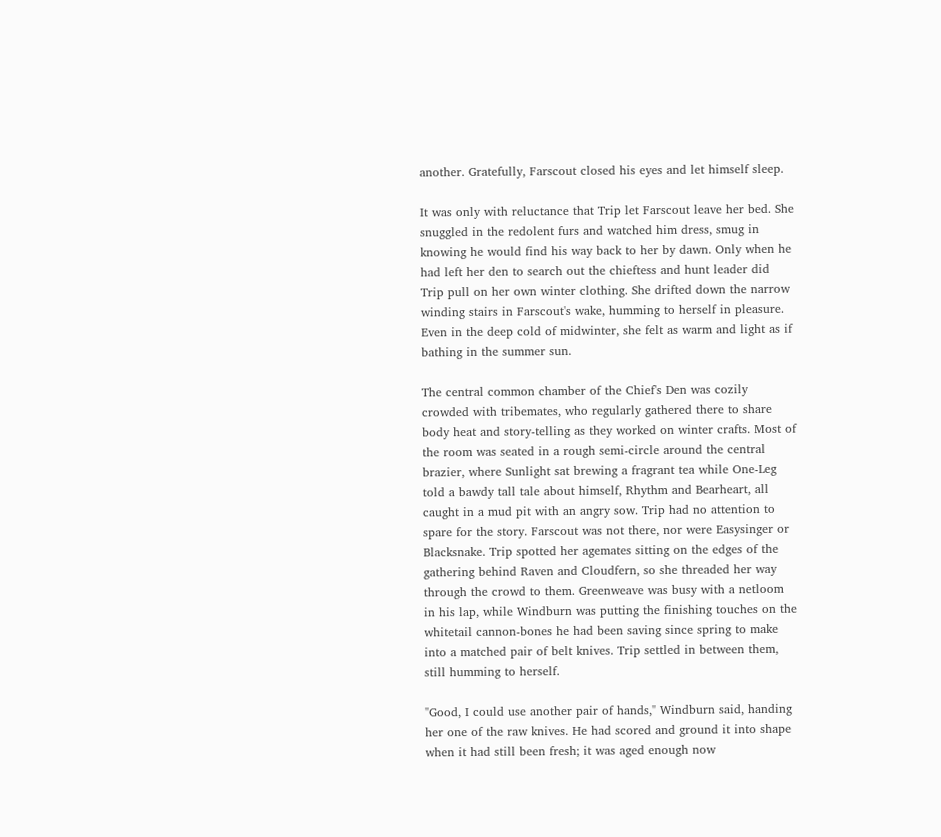another. Gratefully, Farscout closed his eyes and let himself sleep.

It was only with reluctance that Trip let Farscout leave her bed. She snuggled in the redolent furs and watched him dress, smug in knowing he would find his way back to her by dawn. Only when he had left her den to search out the chieftess and hunt leader did Trip pull on her own winter clothing. She drifted down the narrow winding stairs in Farscout's wake, humming to herself in pleasure. Even in the deep cold of midwinter, she felt as warm and light as if bathing in the summer sun.

The central common chamber of the Chief's Den was cozily crowded with tribemates, who regularly gathered there to share body heat and story-telling as they worked on winter crafts. Most of the room was seated in a rough semi-circle around the central brazier, where Sunlight sat brewing a fragrant tea while One-Leg told a bawdy tall tale about himself, Rhythm and Bearheart, all caught in a mud pit with an angry sow. Trip had no attention to spare for the story. Farscout was not there, nor were Easysinger or Blacksnake. Trip spotted her agemates sitting on the edges of the gathering behind Raven and Cloudfern, so she threaded her way through the crowd to them. Greenweave was busy with a netloom in his lap, while Windburn was putting the finishing touches on the whitetail cannon-bones he had been saving since spring to make into a matched pair of belt knives. Trip settled in between them, still humming to herself.

"Good, I could use another pair of hands," Windburn said, handing her one of the raw knives. He had scored and ground it into shape when it had still been fresh; it was aged enough now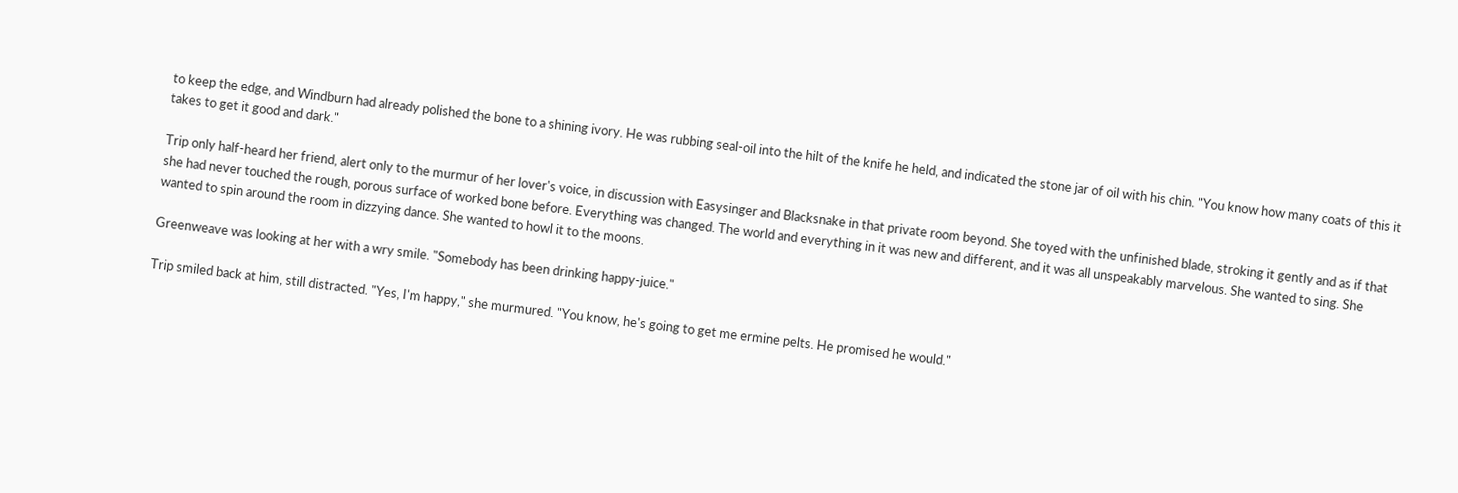to keep the edge, and Windburn had already polished the bone to a shining ivory. He was rubbing seal-oil into the hilt of the knife he held, and indicated the stone jar of oil with his chin. "You know how many coats of this it takes to get it good and dark."

Trip only half-heard her friend, alert only to the murmur of her lover's voice, in discussion with Easysinger and Blacksnake in that private room beyond. She toyed with the unfinished blade, stroking it gently and as if that she had never touched the rough, porous surface of worked bone before. Everything was changed. The world and everything in it was new and different, and it was all unspeakably marvelous. She wanted to sing. She wanted to spin around the room in dizzying dance. She wanted to howl it to the moons.

Greenweave was looking at her with a wry smile. "Somebody has been drinking happy-juice."

Trip smiled back at him, still distracted. "Yes, I'm happy," she murmured. "You know, he's going to get me ermine pelts. He promised he would."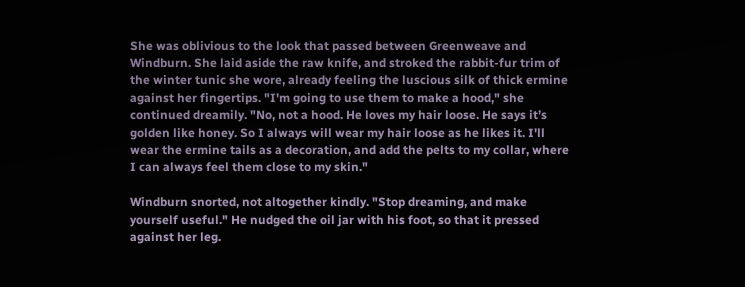She was oblivious to the look that passed between Greenweave and Windburn. She laid aside the raw knife, and stroked the rabbit-fur trim of the winter tunic she wore, already feeling the luscious silk of thick ermine against her fingertips. "I'm going to use them to make a hood," she continued dreamily. "No, not a hood. He loves my hair loose. He says it’s golden like honey. So I always will wear my hair loose as he likes it. I'll wear the ermine tails as a decoration, and add the pelts to my collar, where I can always feel them close to my skin."

Windburn snorted, not altogether kindly. "Stop dreaming, and make yourself useful." He nudged the oil jar with his foot, so that it pressed against her leg.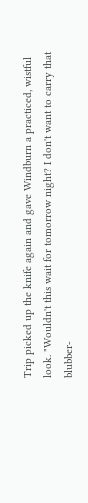Trip picked up the knife again and gave Windburn a practiced, wistful look. "Wouldn't this wait for tomorrow night? I don't want to carry that blubber-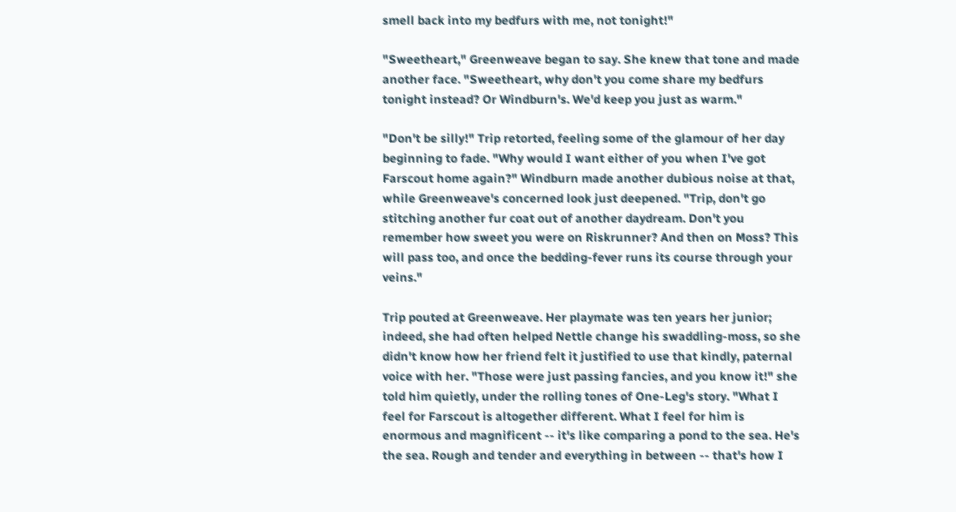smell back into my bedfurs with me, not tonight!"

"Sweetheart," Greenweave began to say. She knew that tone and made another face. "Sweetheart, why don't you come share my bedfurs tonight instead? Or Windburn's. We'd keep you just as warm."

"Don't be silly!" Trip retorted, feeling some of the glamour of her day beginning to fade. "Why would I want either of you when I've got Farscout home again?" Windburn made another dubious noise at that, while Greenweave's concerned look just deepened. "Trip, don't go stitching another fur coat out of another daydream. Don't you remember how sweet you were on Riskrunner? And then on Moss? This will pass too, and once the bedding-fever runs its course through your veins."

Trip pouted at Greenweave. Her playmate was ten years her junior; indeed, she had often helped Nettle change his swaddling-moss, so she didn't know how her friend felt it justified to use that kindly, paternal voice with her. "Those were just passing fancies, and you know it!" she told him quietly, under the rolling tones of One-Leg's story. "What I feel for Farscout is altogether different. What I feel for him is enormous and magnificent -- it's like comparing a pond to the sea. He's the sea. Rough and tender and everything in between -- that's how I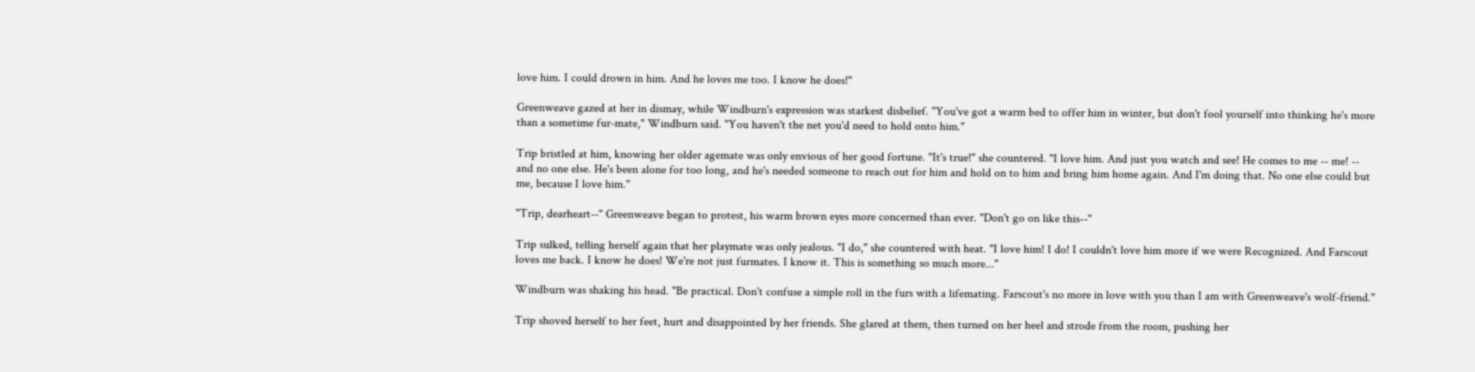love him. I could drown in him. And he loves me too. I know he does!"

Greenweave gazed at her in dismay, while Windburn's expression was starkest disbelief. "You've got a warm bed to offer him in winter, but don't fool yourself into thinking he's more than a sometime fur-mate," Windburn said. "You haven't the net you'd need to hold onto him."

Trip bristled at him, knowing her older agemate was only envious of her good fortune. "It's true!" she countered. "I love him. And just you watch and see! He comes to me -- me! -- and no one else. He's been alone for too long, and he's needed someone to reach out for him and hold on to him and bring him home again. And I'm doing that. No one else could but me, because I love him."

"Trip, dearheart--" Greenweave began to protest, his warm brown eyes more concerned than ever. "Don't go on like this--"

Trip sulked, telling herself again that her playmate was only jealous. "I do," she countered with heat. "I love him! I do! I couldn't love him more if we were Recognized. And Farscout loves me back. I know he does! We're not just furmates. I know it. This is something so much more..."

Windburn was shaking his head. "Be practical. Don't confuse a simple roll in the furs with a lifemating. Farscout's no more in love with you than I am with Greenweave's wolf-friend."

Trip shoved herself to her feet, hurt and disappointed by her friends. She glared at them, then turned on her heel and strode from the room, pushing her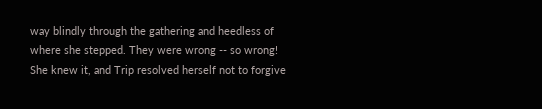way blindly through the gathering and heedless of where she stepped. They were wrong -- so wrong! She knew it, and Trip resolved herself not to forgive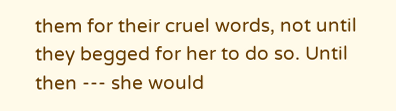them for their cruel words, not until they begged for her to do so. Until then --- she would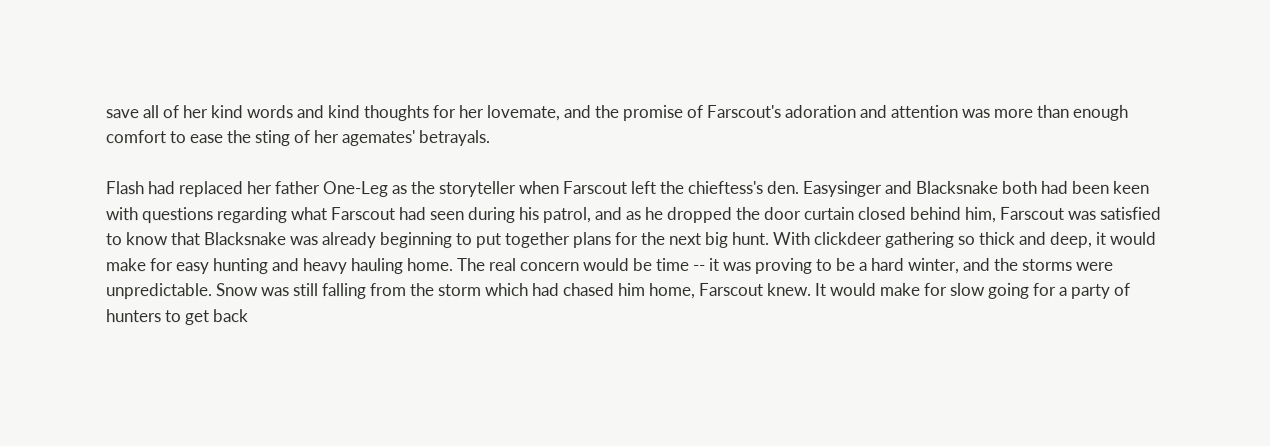save all of her kind words and kind thoughts for her lovemate, and the promise of Farscout's adoration and attention was more than enough comfort to ease the sting of her agemates' betrayals.

Flash had replaced her father One-Leg as the storyteller when Farscout left the chieftess's den. Easysinger and Blacksnake both had been keen with questions regarding what Farscout had seen during his patrol, and as he dropped the door curtain closed behind him, Farscout was satisfied to know that Blacksnake was already beginning to put together plans for the next big hunt. With clickdeer gathering so thick and deep, it would make for easy hunting and heavy hauling home. The real concern would be time -- it was proving to be a hard winter, and the storms were unpredictable. Snow was still falling from the storm which had chased him home, Farscout knew. It would make for slow going for a party of hunters to get back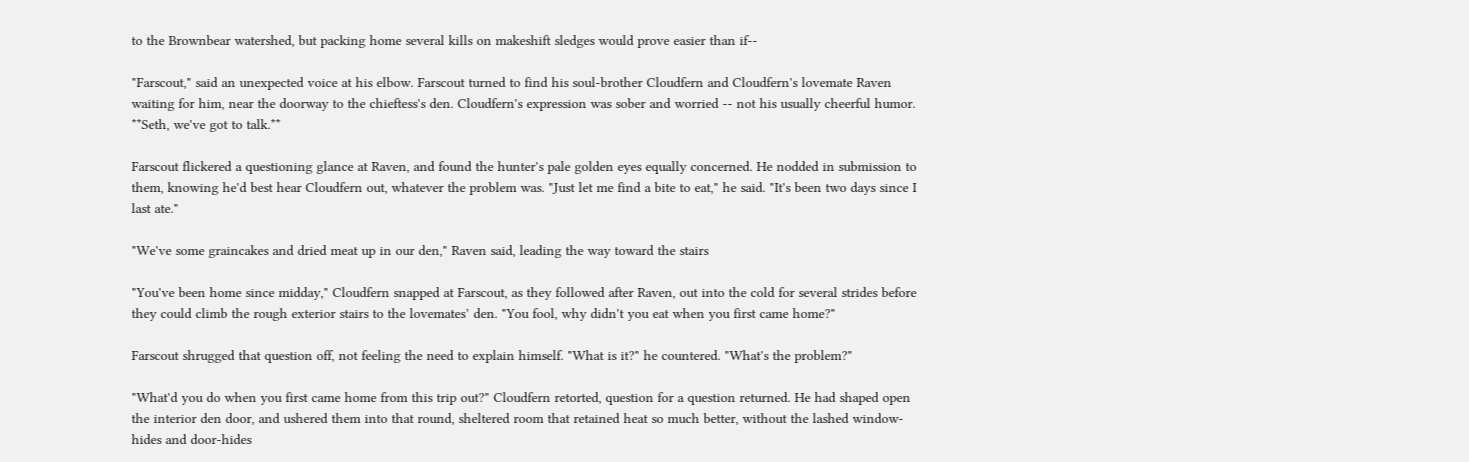to the Brownbear watershed, but packing home several kills on makeshift sledges would prove easier than if--

"Farscout," said an unexpected voice at his elbow. Farscout turned to find his soul-brother Cloudfern and Cloudfern's lovemate Raven waiting for him, near the doorway to the chieftess's den. Cloudfern's expression was sober and worried -- not his usually cheerful humor. **Seth, we've got to talk.**

Farscout flickered a questioning glance at Raven, and found the hunter's pale golden eyes equally concerned. He nodded in submission to them, knowing he'd best hear Cloudfern out, whatever the problem was. "Just let me find a bite to eat," he said. "It's been two days since I last ate."

"We've some graincakes and dried meat up in our den," Raven said, leading the way toward the stairs

"You've been home since midday," Cloudfern snapped at Farscout, as they followed after Raven, out into the cold for several strides before they could climb the rough exterior stairs to the lovemates’ den. "You fool, why didn't you eat when you first came home?"

Farscout shrugged that question off, not feeling the need to explain himself. "What is it?" he countered. "What's the problem?"

"What'd you do when you first came home from this trip out?" Cloudfern retorted, question for a question returned. He had shaped open the interior den door, and ushered them into that round, sheltered room that retained heat so much better, without the lashed window-hides and door-hides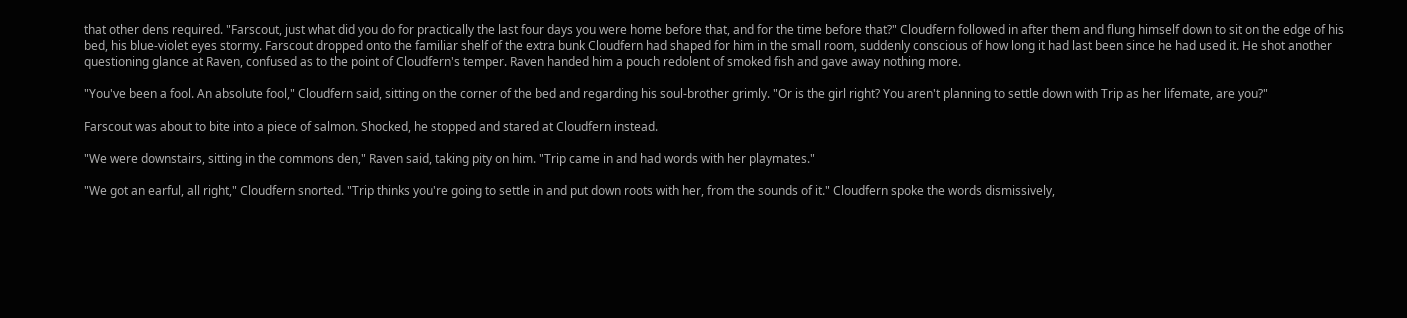that other dens required. "Farscout, just what did you do for practically the last four days you were home before that, and for the time before that?" Cloudfern followed in after them and flung himself down to sit on the edge of his bed, his blue-violet eyes stormy. Farscout dropped onto the familiar shelf of the extra bunk Cloudfern had shaped for him in the small room, suddenly conscious of how long it had last been since he had used it. He shot another questioning glance at Raven, confused as to the point of Cloudfern's temper. Raven handed him a pouch redolent of smoked fish and gave away nothing more.

"You've been a fool. An absolute fool," Cloudfern said, sitting on the corner of the bed and regarding his soul-brother grimly. "Or is the girl right? You aren't planning to settle down with Trip as her lifemate, are you?"

Farscout was about to bite into a piece of salmon. Shocked, he stopped and stared at Cloudfern instead.

"We were downstairs, sitting in the commons den," Raven said, taking pity on him. "Trip came in and had words with her playmates."

"We got an earful, all right," Cloudfern snorted. "Trip thinks you're going to settle in and put down roots with her, from the sounds of it." Cloudfern spoke the words dismissively,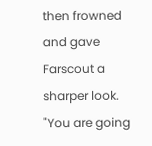then frowned and gave Farscout a sharper look. "You are going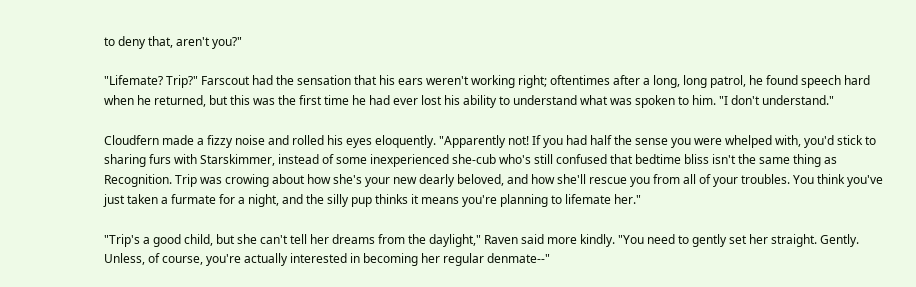to deny that, aren't you?"

"Lifemate? Trip?" Farscout had the sensation that his ears weren't working right; oftentimes after a long, long patrol, he found speech hard when he returned, but this was the first time he had ever lost his ability to understand what was spoken to him. "I don't understand."

Cloudfern made a fizzy noise and rolled his eyes eloquently. "Apparently not! If you had half the sense you were whelped with, you'd stick to sharing furs with Starskimmer, instead of some inexperienced she-cub who's still confused that bedtime bliss isn't the same thing as Recognition. Trip was crowing about how she's your new dearly beloved, and how she'll rescue you from all of your troubles. You think you've just taken a furmate for a night, and the silly pup thinks it means you're planning to lifemate her."

"Trip's a good child, but she can't tell her dreams from the daylight," Raven said more kindly. "You need to gently set her straight. Gently. Unless, of course, you're actually interested in becoming her regular denmate--"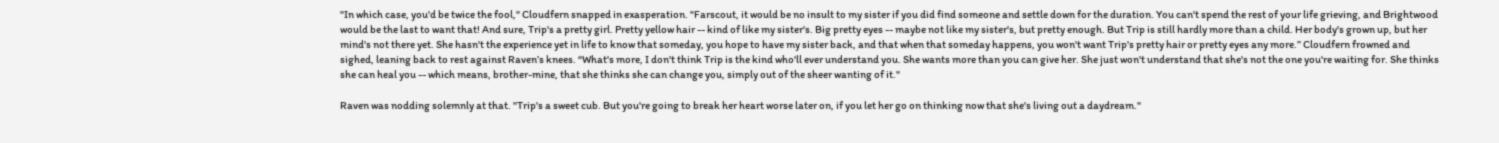"In which case, you'd be twice the fool," Cloudfern snapped in exasperation. "Farscout, it would be no insult to my sister if you did find someone and settle down for the duration. You can't spend the rest of your life grieving, and Brightwood would be the last to want that! And sure, Trip's a pretty girl. Pretty yellow hair -- kind of like my sister's. Big pretty eyes -- maybe not like my sister's, but pretty enough. But Trip is still hardly more than a child. Her body's grown up, but her mind's not there yet. She hasn't the experience yet in life to know that someday, you hope to have my sister back, and that when that someday happens, you won't want Trip's pretty hair or pretty eyes any more.” Cloudfern frowned and sighed, leaning back to rest against Raven’s knees. “What's more, I don't think Trip is the kind who'll ever understand you. She wants more than you can give her. She just won't understand that she's not the one you're waiting for. She thinks she can heal you -- which means, brother-mine, that she thinks she can change you, simply out of the sheer wanting of it."

Raven was nodding solemnly at that. "Trip's a sweet cub. But you're going to break her heart worse later on, if you let her go on thinking now that she's living out a daydream."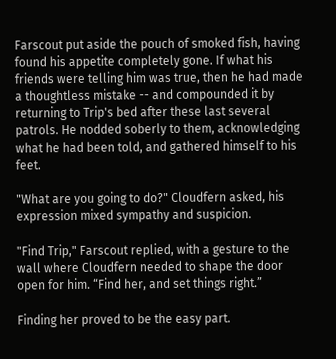Farscout put aside the pouch of smoked fish, having found his appetite completely gone. If what his friends were telling him was true, then he had made a thoughtless mistake -- and compounded it by returning to Trip's bed after these last several patrols. He nodded soberly to them, acknowledging what he had been told, and gathered himself to his feet.

"What are you going to do?" Cloudfern asked, his expression mixed sympathy and suspicion.

"Find Trip," Farscout replied, with a gesture to the wall where Cloudfern needed to shape the door open for him. “Find her, and set things right.”

Finding her proved to be the easy part.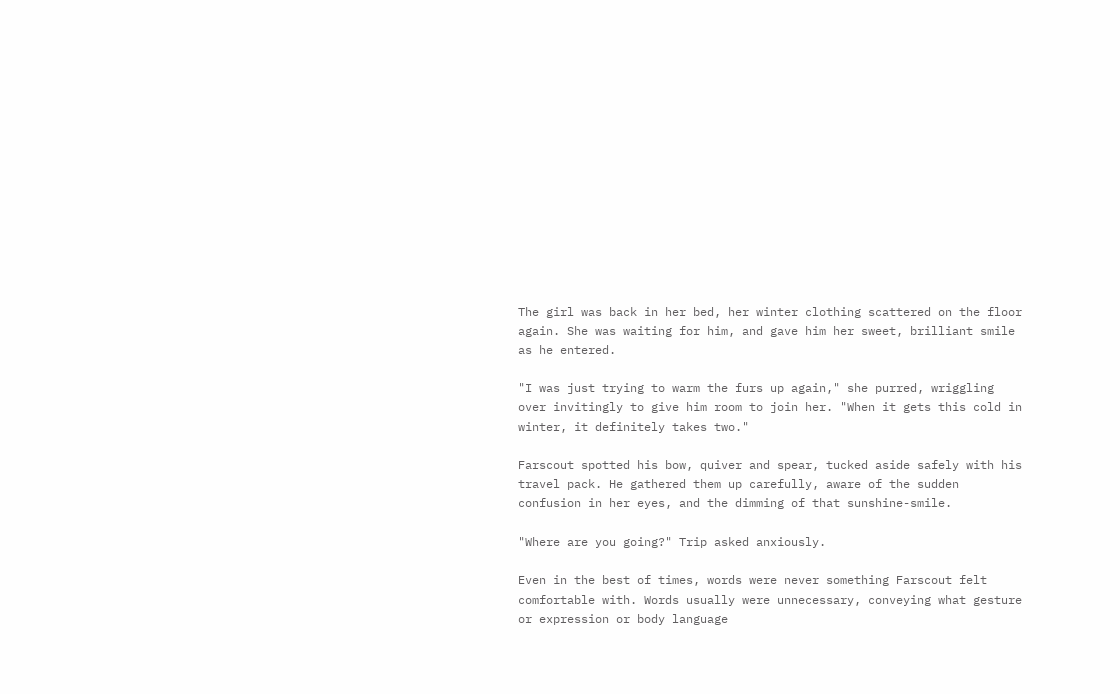The girl was back in her bed, her winter clothing scattered on the floor again. She was waiting for him, and gave him her sweet, brilliant smile as he entered.

"I was just trying to warm the furs up again," she purred, wriggling over invitingly to give him room to join her. "When it gets this cold in winter, it definitely takes two."

Farscout spotted his bow, quiver and spear, tucked aside safely with his travel pack. He gathered them up carefully, aware of the sudden confusion in her eyes, and the dimming of that sunshine-smile.

"Where are you going?" Trip asked anxiously.

Even in the best of times, words were never something Farscout felt comfortable with. Words usually were unnecessary, conveying what gesture or expression or body language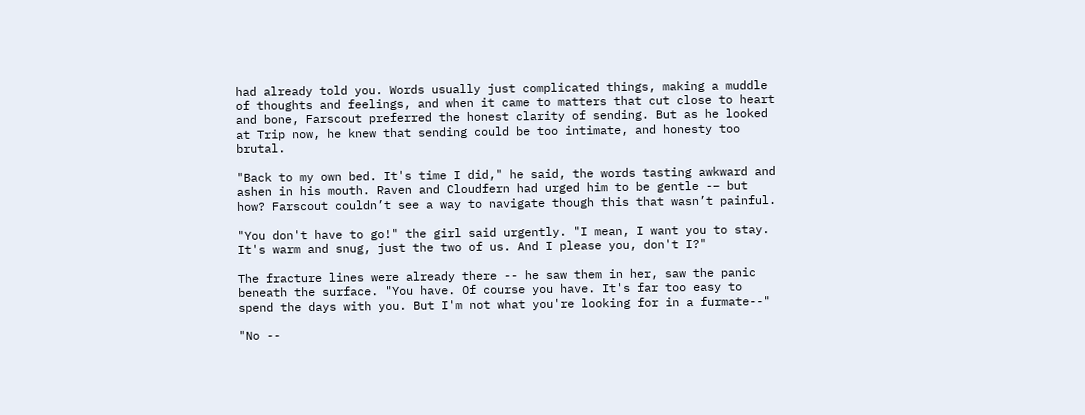had already told you. Words usually just complicated things, making a muddle of thoughts and feelings, and when it came to matters that cut close to heart and bone, Farscout preferred the honest clarity of sending. But as he looked at Trip now, he knew that sending could be too intimate, and honesty too brutal.

"Back to my own bed. It's time I did," he said, the words tasting awkward and ashen in his mouth. Raven and Cloudfern had urged him to be gentle -– but how? Farscout couldn’t see a way to navigate though this that wasn’t painful.

"You don't have to go!" the girl said urgently. "I mean, I want you to stay. It's warm and snug, just the two of us. And I please you, don't I?"

The fracture lines were already there -- he saw them in her, saw the panic beneath the surface. "You have. Of course you have. It's far too easy to spend the days with you. But I'm not what you're looking for in a furmate--"

"No --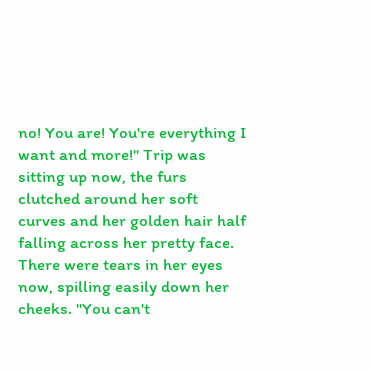no! You are! You're everything I want and more!" Trip was sitting up now, the furs clutched around her soft curves and her golden hair half falling across her pretty face. There were tears in her eyes now, spilling easily down her cheeks. "You can't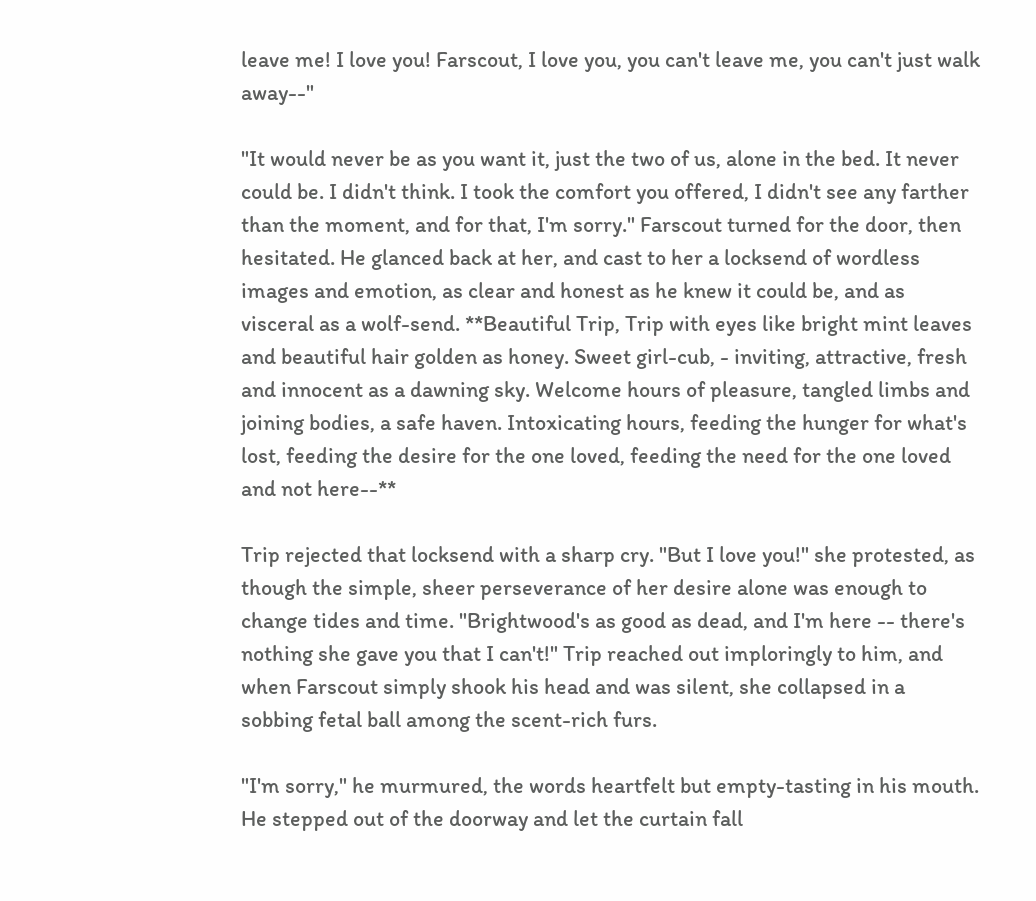leave me! I love you! Farscout, I love you, you can't leave me, you can't just walk away--"

"It would never be as you want it, just the two of us, alone in the bed. It never could be. I didn't think. I took the comfort you offered, I didn't see any farther than the moment, and for that, I'm sorry." Farscout turned for the door, then hesitated. He glanced back at her, and cast to her a locksend of wordless images and emotion, as clear and honest as he knew it could be, and as visceral as a wolf-send. **Beautiful Trip, Trip with eyes like bright mint leaves and beautiful hair golden as honey. Sweet girl-cub, - inviting, attractive, fresh and innocent as a dawning sky. Welcome hours of pleasure, tangled limbs and joining bodies, a safe haven. Intoxicating hours, feeding the hunger for what's lost, feeding the desire for the one loved, feeding the need for the one loved and not here--**

Trip rejected that locksend with a sharp cry. "But I love you!" she protested, as though the simple, sheer perseverance of her desire alone was enough to change tides and time. "Brightwood's as good as dead, and I'm here -- there's nothing she gave you that I can't!" Trip reached out imploringly to him, and when Farscout simply shook his head and was silent, she collapsed in a sobbing fetal ball among the scent-rich furs.

"I'm sorry," he murmured, the words heartfelt but empty-tasting in his mouth. He stepped out of the doorway and let the curtain fall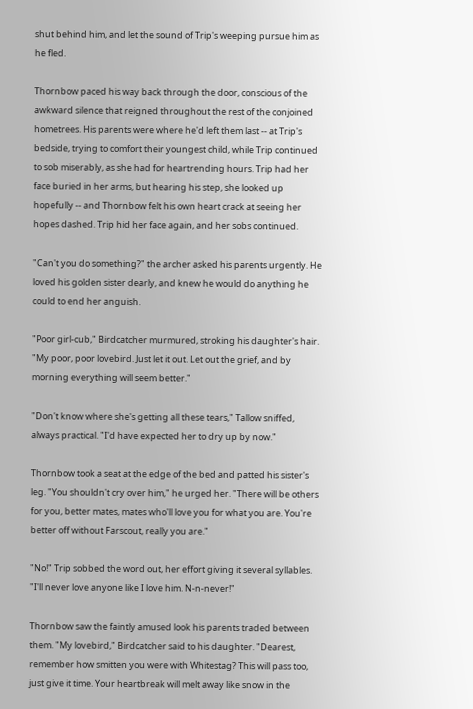shut behind him, and let the sound of Trip's weeping pursue him as he fled.

Thornbow paced his way back through the door, conscious of the awkward silence that reigned throughout the rest of the conjoined hometrees. His parents were where he'd left them last -- at Trip's bedside, trying to comfort their youngest child, while Trip continued to sob miserably, as she had for heartrending hours. Trip had her face buried in her arms, but hearing his step, she looked up hopefully -- and Thornbow felt his own heart crack at seeing her hopes dashed. Trip hid her face again, and her sobs continued.

"Can't you do something?" the archer asked his parents urgently. He loved his golden sister dearly, and knew he would do anything he could to end her anguish.

"Poor girl-cub," Birdcatcher murmured, stroking his daughter's hair. "My poor, poor lovebird. Just let it out. Let out the grief, and by morning everything will seem better."

"Don't know where she's getting all these tears," Tallow sniffed, always practical. "I'd have expected her to dry up by now."

Thornbow took a seat at the edge of the bed and patted his sister's leg. "You shouldn't cry over him," he urged her. "There will be others for you, better mates, mates who'll love you for what you are. You're better off without Farscout, really you are."

"No!" Trip sobbed the word out, her effort giving it several syllables. "I'll never love anyone like I love him. N-n-never!"

Thornbow saw the faintly amused look his parents traded between them. "My lovebird," Birdcatcher said to his daughter. "Dearest, remember how smitten you were with Whitestag? This will pass too, just give it time. Your heartbreak will melt away like snow in the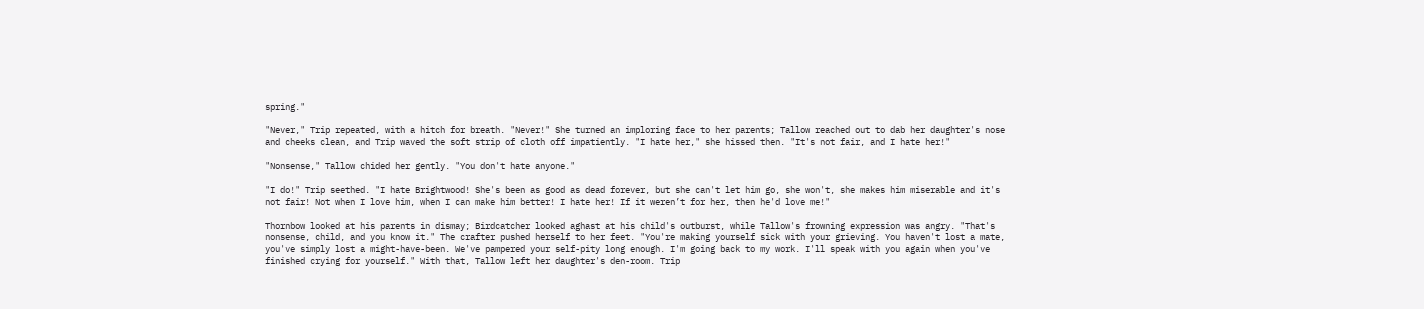spring."

"Never," Trip repeated, with a hitch for breath. "Never!" She turned an imploring face to her parents; Tallow reached out to dab her daughter's nose and cheeks clean, and Trip waved the soft strip of cloth off impatiently. "I hate her," she hissed then. "It's not fair, and I hate her!"

"Nonsense," Tallow chided her gently. "You don't hate anyone."

"I do!" Trip seethed. "I hate Brightwood! She's been as good as dead forever, but she can't let him go, she won't, she makes him miserable and it's not fair! Not when I love him, when I can make him better! I hate her! If it weren’t for her, then he'd love me!"

Thornbow looked at his parents in dismay; Birdcatcher looked aghast at his child's outburst, while Tallow's frowning expression was angry. "That's nonsense, child, and you know it." The crafter pushed herself to her feet. "You're making yourself sick with your grieving. You haven't lost a mate, you've simply lost a might-have-been. We've pampered your self-pity long enough. I'm going back to my work. I'll speak with you again when you've finished crying for yourself." With that, Tallow left her daughter's den-room. Trip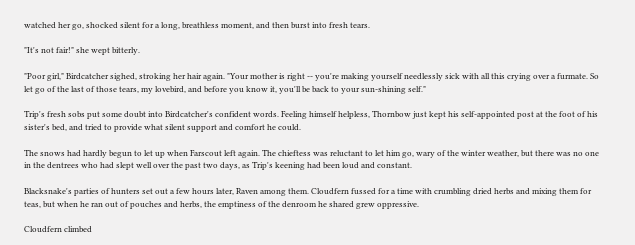watched her go, shocked silent for a long, breathless moment, and then burst into fresh tears.

"It's not fair!" she wept bitterly.

"Poor girl," Birdcatcher sighed, stroking her hair again. "Your mother is right -- you're making yourself needlessly sick with all this crying over a furmate. So let go of the last of those tears, my lovebird, and before you know it, you'll be back to your sun-shining self."

Trip's fresh sobs put some doubt into Birdcatcher's confident words. Feeling himself helpless, Thornbow just kept his self-appointed post at the foot of his sister's bed, and tried to provide what silent support and comfort he could.

The snows had hardly begun to let up when Farscout left again. The chieftess was reluctant to let him go, wary of the winter weather, but there was no one in the dentrees who had slept well over the past two days, as Trip's keening had been loud and constant.

Blacksnake's parties of hunters set out a few hours later, Raven among them. Cloudfern fussed for a time with crumbling dried herbs and mixing them for teas, but when he ran out of pouches and herbs, the emptiness of the denroom he shared grew oppressive.

Cloudfern climbed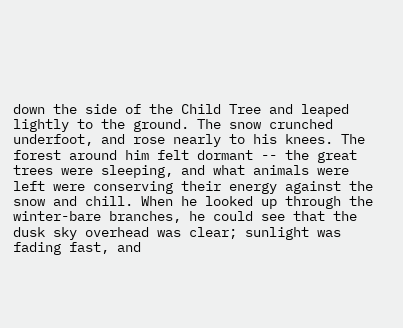down the side of the Child Tree and leaped lightly to the ground. The snow crunched underfoot, and rose nearly to his knees. The forest around him felt dormant -- the great trees were sleeping, and what animals were left were conserving their energy against the snow and chill. When he looked up through the winter-bare branches, he could see that the dusk sky overhead was clear; sunlight was fading fast, and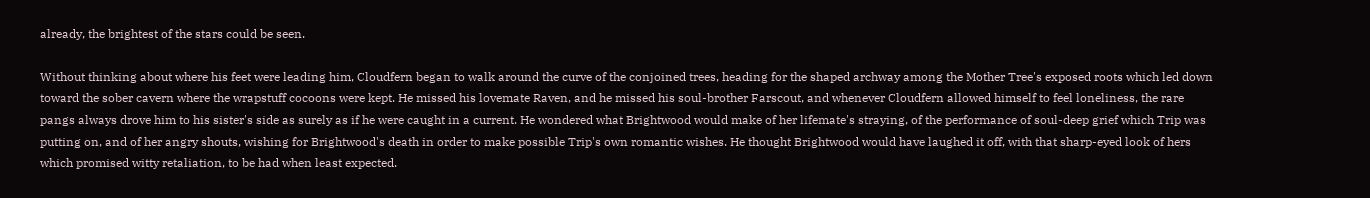already, the brightest of the stars could be seen.

Without thinking about where his feet were leading him, Cloudfern began to walk around the curve of the conjoined trees, heading for the shaped archway among the Mother Tree's exposed roots which led down toward the sober cavern where the wrapstuff cocoons were kept. He missed his lovemate Raven, and he missed his soul-brother Farscout, and whenever Cloudfern allowed himself to feel loneliness, the rare pangs always drove him to his sister's side as surely as if he were caught in a current. He wondered what Brightwood would make of her lifemate's straying, of the performance of soul-deep grief which Trip was putting on, and of her angry shouts, wishing for Brightwood's death in order to make possible Trip's own romantic wishes. He thought Brightwood would have laughed it off, with that sharp-eyed look of hers which promised witty retaliation, to be had when least expected.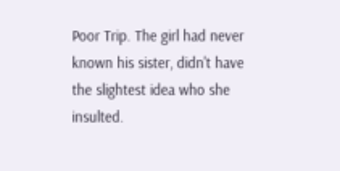Poor Trip. The girl had never known his sister, didn't have the slightest idea who she insulted.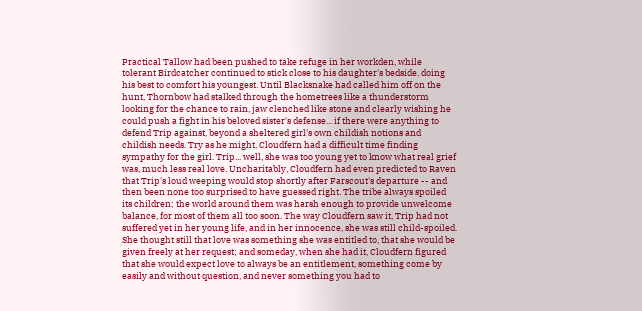Practical Tallow had been pushed to take refuge in her workden, while tolerant Birdcatcher continued to stick close to his daughter's bedside, doing his best to comfort his youngest. Until Blacksnake had called him off on the hunt, Thornbow had stalked through the hometrees like a thunderstorm looking for the chance to rain, jaw clenched like stone and clearly wishing he could push a fight in his beloved sister's defense... if there were anything to defend Trip against, beyond a sheltered girl's own childish notions and childish needs. Try as he might, Cloudfern had a difficult time finding sympathy for the girl. Trip... well, she was too young yet to know what real grief was, much less real love. Uncharitably, Cloudfern had even predicted to Raven that Trip's loud weeping would stop shortly after Farscout's departure -- and then been none too surprised to have guessed right. The tribe always spoiled its children; the world around them was harsh enough to provide unwelcome balance, for most of them all too soon. The way Cloudfern saw it, Trip had not suffered yet in her young life, and in her innocence, she was still child-spoiled. She thought still that love was something she was entitled to, that she would be given freely at her request; and someday, when she had it, Cloudfern figured that she would expect love to always be an entitlement, something come by easily and without question, and never something you had to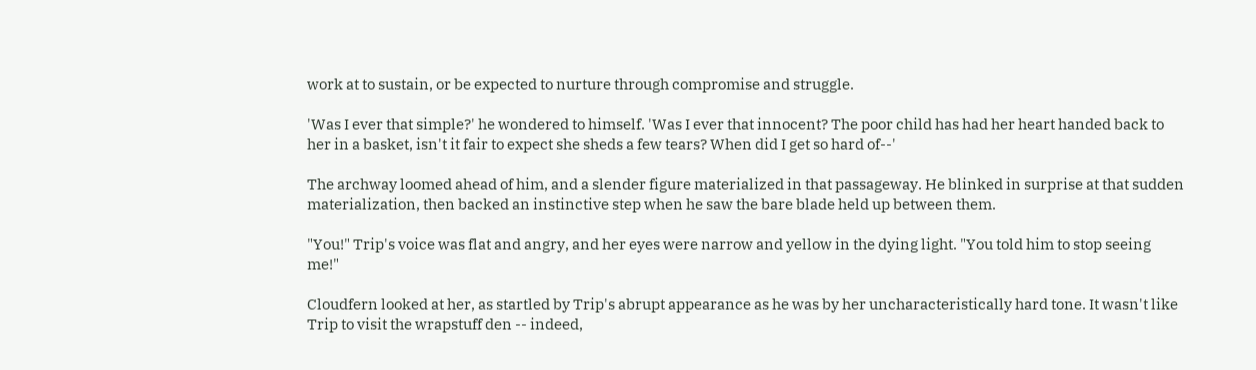work at to sustain, or be expected to nurture through compromise and struggle.

'Was I ever that simple?' he wondered to himself. 'Was I ever that innocent? The poor child has had her heart handed back to her in a basket, isn't it fair to expect she sheds a few tears? When did I get so hard of--'

The archway loomed ahead of him, and a slender figure materialized in that passageway. He blinked in surprise at that sudden materialization, then backed an instinctive step when he saw the bare blade held up between them.

"You!" Trip's voice was flat and angry, and her eyes were narrow and yellow in the dying light. "You told him to stop seeing me!"

Cloudfern looked at her, as startled by Trip's abrupt appearance as he was by her uncharacteristically hard tone. It wasn't like Trip to visit the wrapstuff den -- indeed,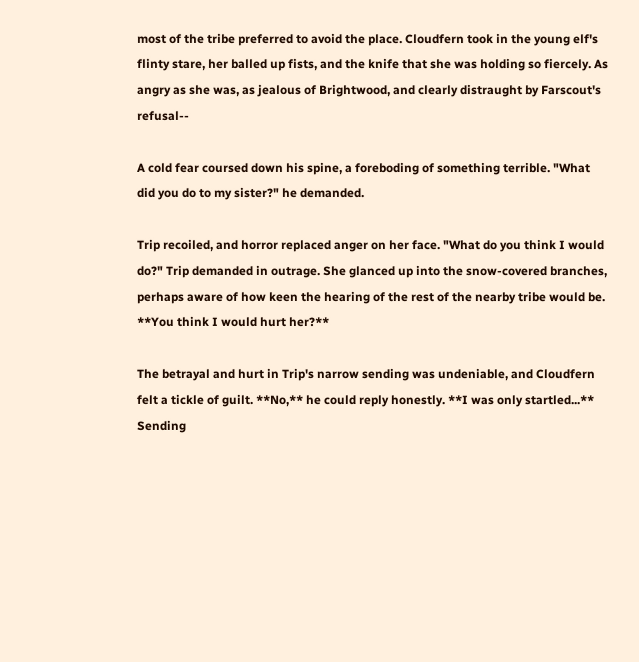most of the tribe preferred to avoid the place. Cloudfern took in the young elf's flinty stare, her balled up fists, and the knife that she was holding so fiercely. As angry as she was, as jealous of Brightwood, and clearly distraught by Farscout's refusal--

A cold fear coursed down his spine, a foreboding of something terrible. "What did you do to my sister?" he demanded.

Trip recoiled, and horror replaced anger on her face. "What do you think I would do?" Trip demanded in outrage. She glanced up into the snow-covered branches, perhaps aware of how keen the hearing of the rest of the nearby tribe would be. **You think I would hurt her?**

The betrayal and hurt in Trip's narrow sending was undeniable, and Cloudfern felt a tickle of guilt. **No,** he could reply honestly. **I was only startled...** Sending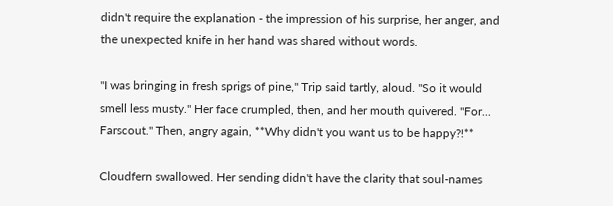didn't require the explanation - the impression of his surprise, her anger, and the unexpected knife in her hand was shared without words.

"I was bringing in fresh sprigs of pine," Trip said tartly, aloud. "So it would smell less musty." Her face crumpled, then, and her mouth quivered. "For... Farscout." Then, angry again, **Why didn't you want us to be happy?!**

Cloudfern swallowed. Her sending didn't have the clarity that soul-names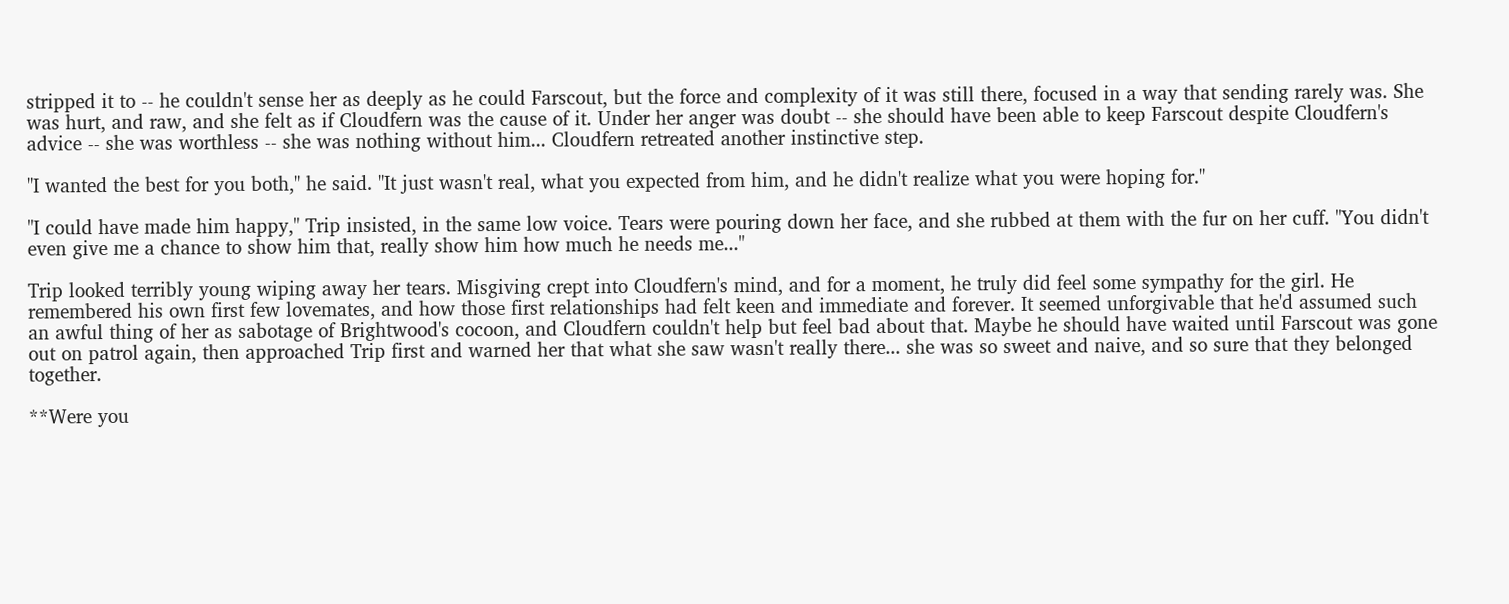stripped it to -- he couldn't sense her as deeply as he could Farscout, but the force and complexity of it was still there, focused in a way that sending rarely was. She was hurt, and raw, and she felt as if Cloudfern was the cause of it. Under her anger was doubt -- she should have been able to keep Farscout despite Cloudfern's advice -- she was worthless -- she was nothing without him... Cloudfern retreated another instinctive step.

"I wanted the best for you both," he said. "It just wasn't real, what you expected from him, and he didn't realize what you were hoping for."

"I could have made him happy," Trip insisted, in the same low voice. Tears were pouring down her face, and she rubbed at them with the fur on her cuff. "You didn't even give me a chance to show him that, really show him how much he needs me..."

Trip looked terribly young wiping away her tears. Misgiving crept into Cloudfern's mind, and for a moment, he truly did feel some sympathy for the girl. He remembered his own first few lovemates, and how those first relationships had felt keen and immediate and forever. It seemed unforgivable that he'd assumed such an awful thing of her as sabotage of Brightwood's cocoon, and Cloudfern couldn't help but feel bad about that. Maybe he should have waited until Farscout was gone out on patrol again, then approached Trip first and warned her that what she saw wasn't really there... she was so sweet and naive, and so sure that they belonged together.

**Were you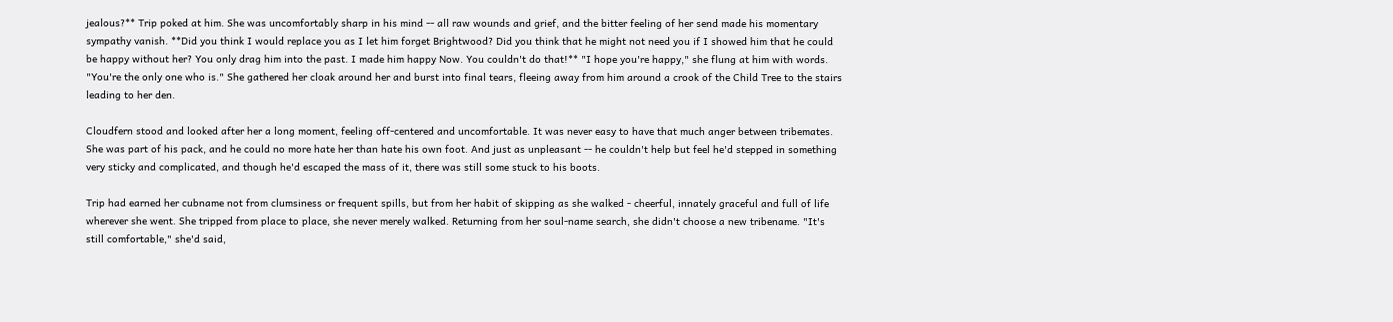jealous?** Trip poked at him. She was uncomfortably sharp in his mind -- all raw wounds and grief, and the bitter feeling of her send made his momentary sympathy vanish. **Did you think I would replace you as I let him forget Brightwood? Did you think that he might not need you if I showed him that he could be happy without her? You only drag him into the past. I made him happy Now. You couldn't do that!** "I hope you're happy," she flung at him with words. "You're the only one who is." She gathered her cloak around her and burst into final tears, fleeing away from him around a crook of the Child Tree to the stairs leading to her den.

Cloudfern stood and looked after her a long moment, feeling off-centered and uncomfortable. It was never easy to have that much anger between tribemates. She was part of his pack, and he could no more hate her than hate his own foot. And just as unpleasant -- he couldn't help but feel he'd stepped in something very sticky and complicated, and though he'd escaped the mass of it, there was still some stuck to his boots.

Trip had earned her cubname not from clumsiness or frequent spills, but from her habit of skipping as she walked - cheerful, innately graceful and full of life wherever she went. She tripped from place to place, she never merely walked. Returning from her soul-name search, she didn't choose a new tribename. "It's still comfortable," she'd said,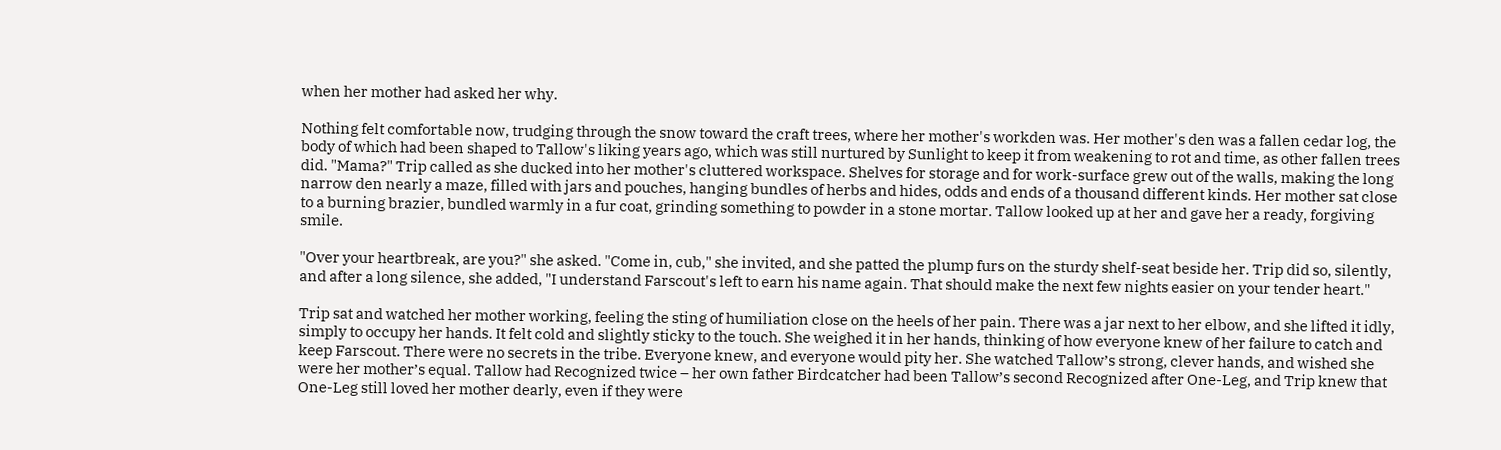when her mother had asked her why.

Nothing felt comfortable now, trudging through the snow toward the craft trees, where her mother's workden was. Her mother's den was a fallen cedar log, the body of which had been shaped to Tallow's liking years ago, which was still nurtured by Sunlight to keep it from weakening to rot and time, as other fallen trees did. "Mama?" Trip called as she ducked into her mother's cluttered workspace. Shelves for storage and for work-surface grew out of the walls, making the long narrow den nearly a maze, filled with jars and pouches, hanging bundles of herbs and hides, odds and ends of a thousand different kinds. Her mother sat close to a burning brazier, bundled warmly in a fur coat, grinding something to powder in a stone mortar. Tallow looked up at her and gave her a ready, forgiving smile.

"Over your heartbreak, are you?" she asked. "Come in, cub," she invited, and she patted the plump furs on the sturdy shelf-seat beside her. Trip did so, silently, and after a long silence, she added, "I understand Farscout's left to earn his name again. That should make the next few nights easier on your tender heart."

Trip sat and watched her mother working, feeling the sting of humiliation close on the heels of her pain. There was a jar next to her elbow, and she lifted it idly, simply to occupy her hands. It felt cold and slightly sticky to the touch. She weighed it in her hands, thinking of how everyone knew of her failure to catch and keep Farscout. There were no secrets in the tribe. Everyone knew, and everyone would pity her. She watched Tallow’s strong, clever hands, and wished she were her mother’s equal. Tallow had Recognized twice – her own father Birdcatcher had been Tallow’s second Recognized after One-Leg, and Trip knew that One-Leg still loved her mother dearly, even if they were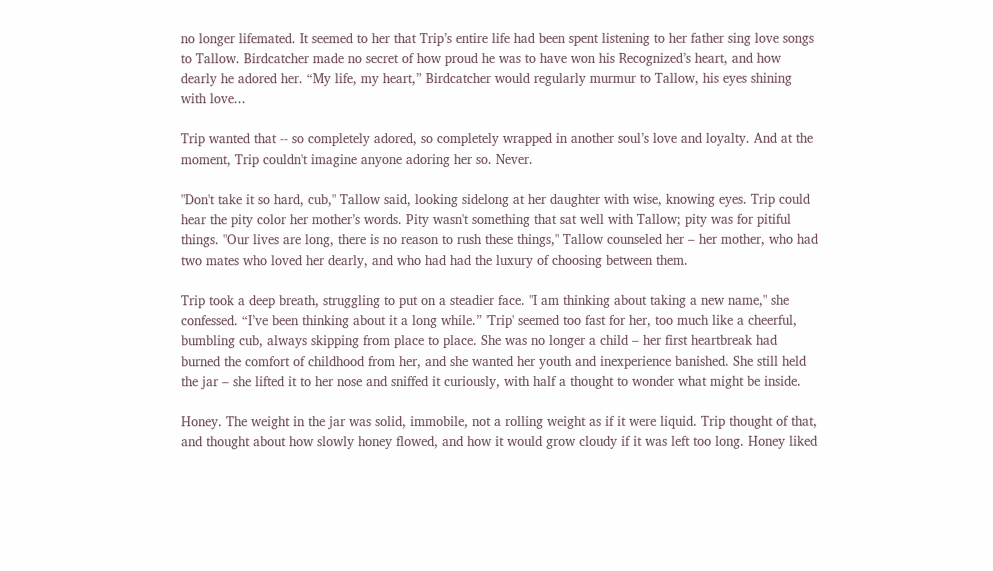no longer lifemated. It seemed to her that Trip’s entire life had been spent listening to her father sing love songs to Tallow. Birdcatcher made no secret of how proud he was to have won his Recognized’s heart, and how dearly he adored her. “My life, my heart,” Birdcatcher would regularly murmur to Tallow, his eyes shining with love...

Trip wanted that -- so completely adored, so completely wrapped in another soul’s love and loyalty. And at the moment, Trip couldn't imagine anyone adoring her so. Never.

"Don't take it so hard, cub," Tallow said, looking sidelong at her daughter with wise, knowing eyes. Trip could hear the pity color her mother’s words. Pity wasn't something that sat well with Tallow; pity was for pitiful things. "Our lives are long, there is no reason to rush these things," Tallow counseled her – her mother, who had two mates who loved her dearly, and who had had the luxury of choosing between them.

Trip took a deep breath, struggling to put on a steadier face. "I am thinking about taking a new name," she confessed. “I’ve been thinking about it a long while.” 'Trip' seemed too fast for her, too much like a cheerful, bumbling cub, always skipping from place to place. She was no longer a child – her first heartbreak had burned the comfort of childhood from her, and she wanted her youth and inexperience banished. She still held the jar – she lifted it to her nose and sniffed it curiously, with half a thought to wonder what might be inside.

Honey. The weight in the jar was solid, immobile, not a rolling weight as if it were liquid. Trip thought of that, and thought about how slowly honey flowed, and how it would grow cloudy if it was left too long. Honey liked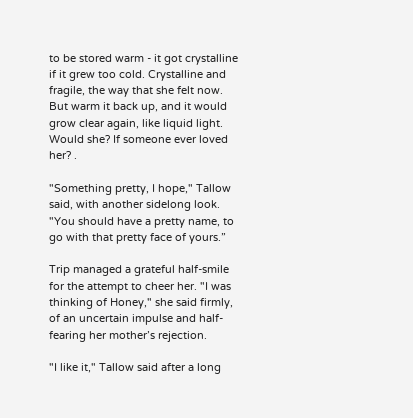to be stored warm - it got crystalline if it grew too cold. Crystalline and fragile, the way that she felt now. But warm it back up, and it would grow clear again, like liquid light. Would she? If someone ever loved her? .

"Something pretty, I hope," Tallow said, with another sidelong look. "You should have a pretty name, to go with that pretty face of yours.”

Trip managed a grateful half-smile for the attempt to cheer her. "I was thinking of Honey," she said firmly, of an uncertain impulse and half-fearing her mother’s rejection.

"I like it," Tallow said after a long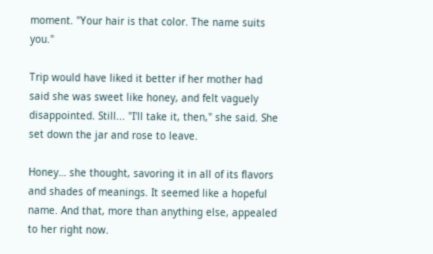moment. "Your hair is that color. The name suits you."

Trip would have liked it better if her mother had said she was sweet like honey, and felt vaguely disappointed. Still... "I'll take it, then," she said. She set down the jar and rose to leave.

Honey… she thought, savoring it in all of its flavors and shades of meanings. It seemed like a hopeful name. And that, more than anything else, appealed to her right now.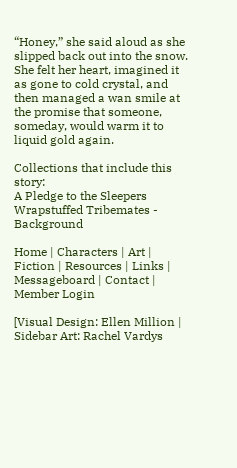“Honey,” she said aloud as she slipped back out into the snow. She felt her heart, imagined it as gone to cold crystal, and then managed a wan smile at the promise that someone, someday, would warm it to liquid gold again.

Collections that include this story:
A Pledge to the Sleepers
Wrapstuffed Tribemates - Background

Home | Characters | Art | Fiction | Resources | Links | Messageboard | Contact | Member Login

[Visual Design: Ellen Million | Sidebar Art: Rachel Vardys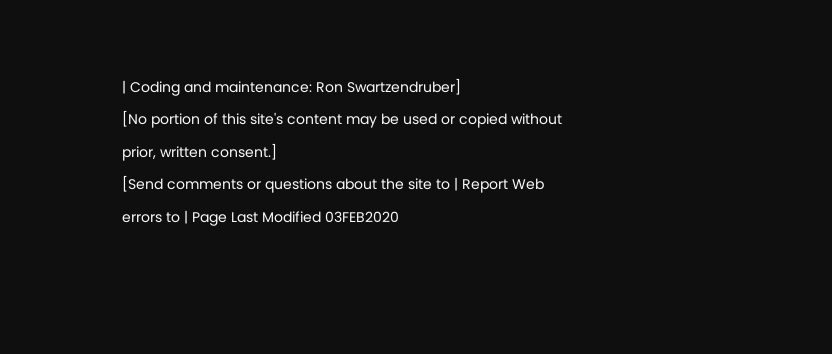| Coding and maintenance: Ron Swartzendruber]
[No portion of this site's content may be used or copied without prior, written consent.]
[Send comments or questions about the site to | Report Web errors to | Page Last Modified 03FEB2020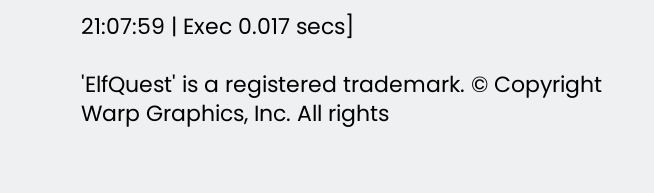21:07:59 | Exec 0.017 secs]

'ElfQuest' is a registered trademark. © Copyright Warp Graphics, Inc. All rights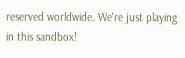reserved worldwide. We're just playing in this sandbox!